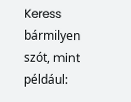Keress bármilyen szót, mint például: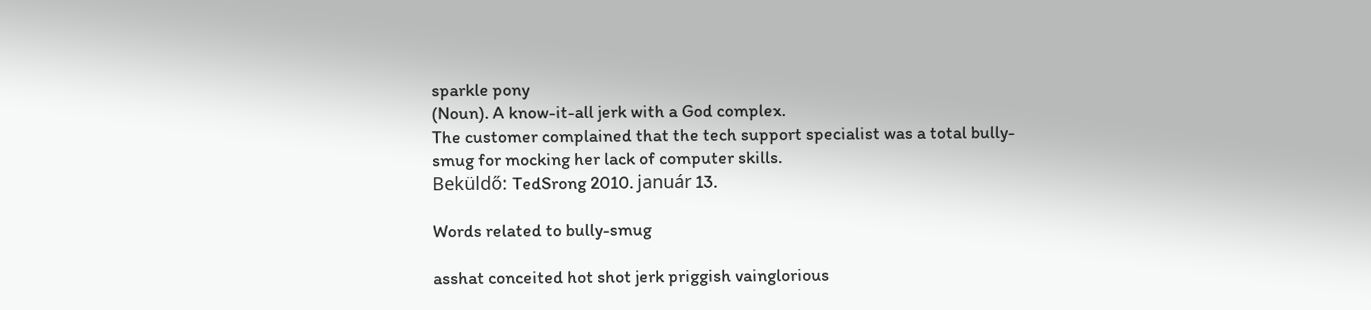sparkle pony
(Noun). A know-it-all jerk with a God complex.
The customer complained that the tech support specialist was a total bully-smug for mocking her lack of computer skills.
Beküldő: TedSrong 2010. január 13.

Words related to bully-smug

asshat conceited hot shot jerk priggish vainglorious